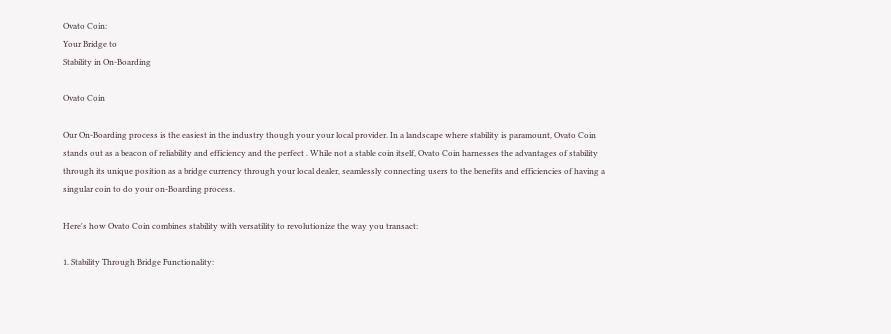Ovato Coin:
Your Bridge to
Stability in On-Boarding

Ovato Coin

Our On-Boarding process is the easiest in the industry though your your local provider. In a landscape where stability is paramount, Ovato Coin stands out as a beacon of reliability and efficiency and the perfect . While not a stable coin itself, Ovato Coin harnesses the advantages of stability through its unique position as a bridge currency through your local dealer, seamlessly connecting users to the benefits and efficiencies of having a singular coin to do your on-Boarding process.

Here's how Ovato Coin combines stability with versatility to revolutionize the way you transact:

1. Stability Through Bridge Functionality: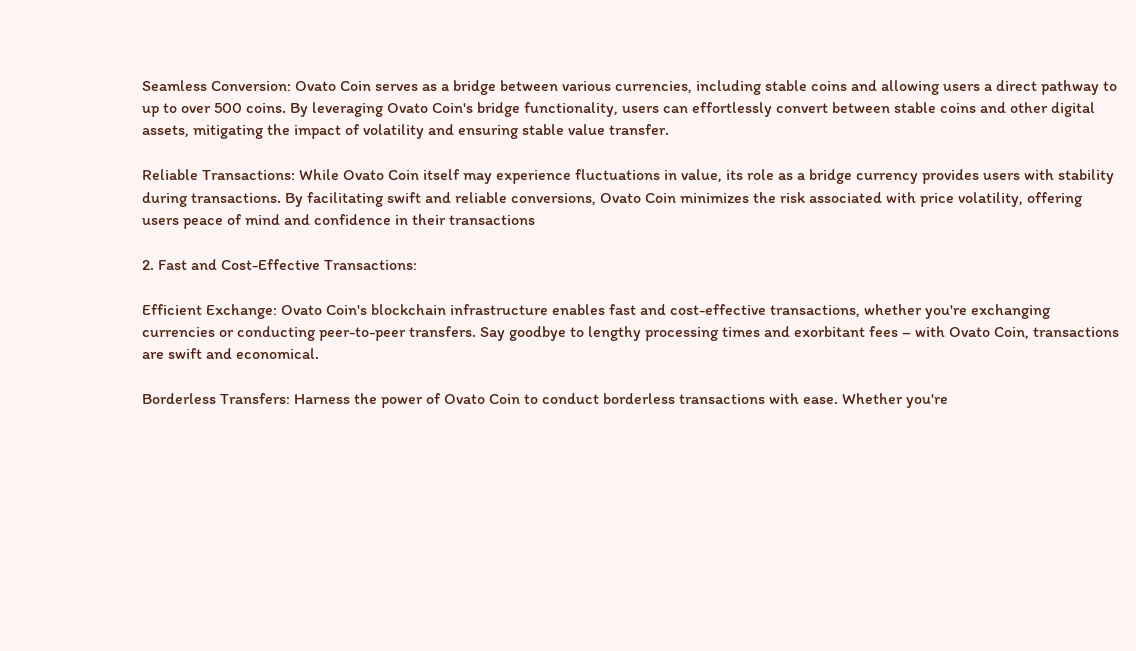Seamless Conversion: Ovato Coin serves as a bridge between various currencies, including stable coins and allowing users a direct pathway to up to over 500 coins. By leveraging Ovato Coin's bridge functionality, users can effortlessly convert between stable coins and other digital assets, mitigating the impact of volatility and ensuring stable value transfer.

Reliable Transactions: While Ovato Coin itself may experience fluctuations in value, its role as a bridge currency provides users with stability during transactions. By facilitating swift and reliable conversions, Ovato Coin minimizes the risk associated with price volatility, offering users peace of mind and confidence in their transactions

2. Fast and Cost-Effective Transactions:

Efficient Exchange: Ovato Coin's blockchain infrastructure enables fast and cost-effective transactions, whether you're exchanging currencies or conducting peer-to-peer transfers. Say goodbye to lengthy processing times and exorbitant fees – with Ovato Coin, transactions are swift and economical.

Borderless Transfers: Harness the power of Ovato Coin to conduct borderless transactions with ease. Whether you're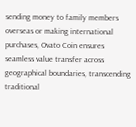sending money to family members overseas or making international purchases, Ovato Coin ensures seamless value transfer across geographical boundaries, transcending traditional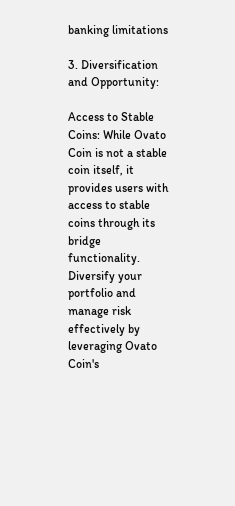banking limitations

3. Diversification and Opportunity:

Access to Stable Coins: While Ovato Coin is not a stable coin itself, it provides users with access to stable coins through its bridge functionality. Diversify your portfolio and manage risk effectively by leveraging Ovato Coin's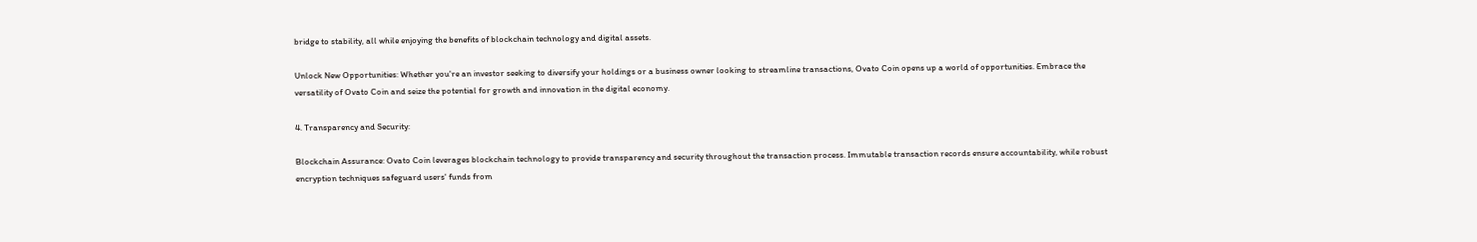bridge to stability, all while enjoying the benefits of blockchain technology and digital assets.

Unlock New Opportunities: Whether you're an investor seeking to diversify your holdings or a business owner looking to streamline transactions, Ovato Coin opens up a world of opportunities. Embrace the versatility of Ovato Coin and seize the potential for growth and innovation in the digital economy.

4. Transparency and Security:

Blockchain Assurance: Ovato Coin leverages blockchain technology to provide transparency and security throughout the transaction process. Immutable transaction records ensure accountability, while robust encryption techniques safeguard users' funds from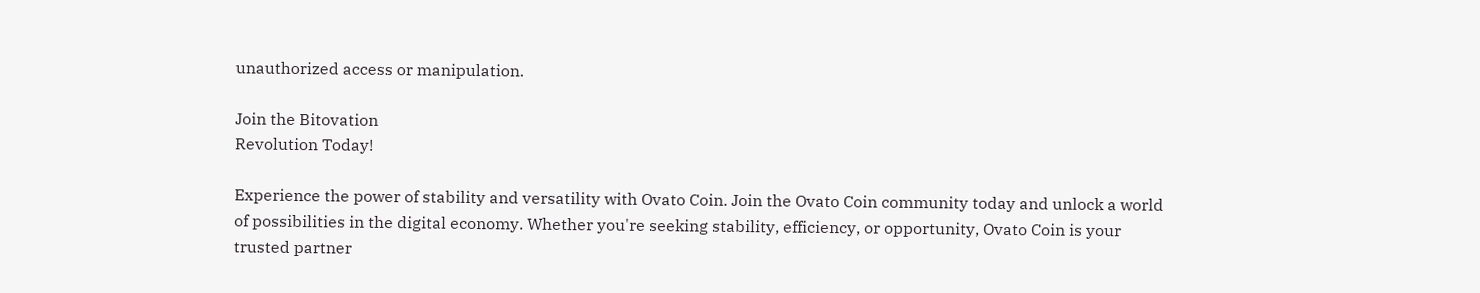unauthorized access or manipulation.

Join the Bitovation
Revolution Today!

Experience the power of stability and versatility with Ovato Coin. Join the Ovato Coin community today and unlock a world of possibilities in the digital economy. Whether you're seeking stability, efficiency, or opportunity, Ovato Coin is your trusted partner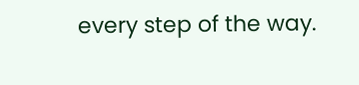every step of the way.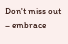Don't miss out – embrace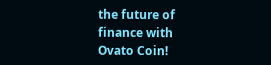the future of finance with Ovato Coin!